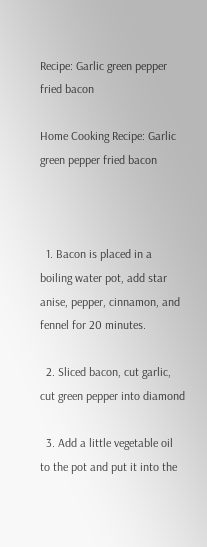Recipe: Garlic green pepper fried bacon

Home Cooking Recipe: Garlic green pepper fried bacon



  1. Bacon is placed in a boiling water pot, add star anise, pepper, cinnamon, and fennel for 20 minutes.

  2. Sliced bacon, cut garlic, cut green pepper into diamond

  3. Add a little vegetable oil to the pot and put it into the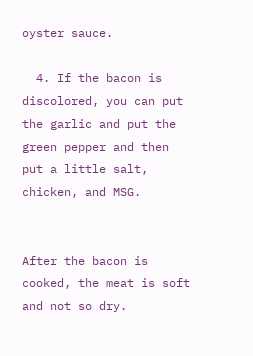oyster sauce.

  4. If the bacon is discolored, you can put the garlic and put the green pepper and then put a little salt, chicken, and MSG.


After the bacon is cooked, the meat is soft and not so dry.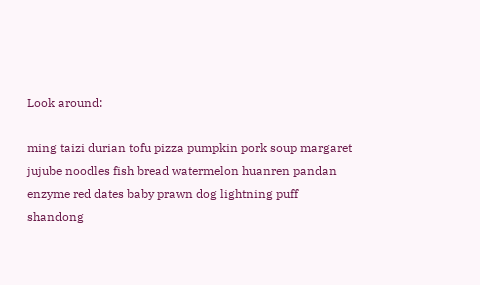Look around:

ming taizi durian tofu pizza pumpkin pork soup margaret jujube noodles fish bread watermelon huanren pandan enzyme red dates baby prawn dog lightning puff shandong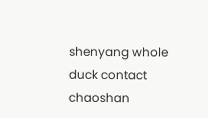shenyang whole duck contact chaoshan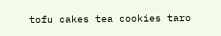tofu cakes tea cookies taro